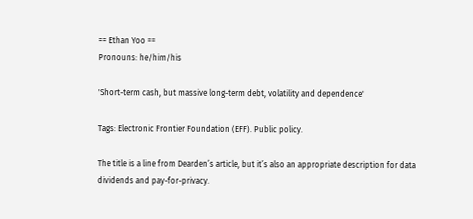== Ethan Yoo ==
Pronouns: he/him/his

'Short-term cash, but massive long-term debt, volatility and dependence'

Tags: Electronic Frontier Foundation (EFF). Public policy.

The title is a line from Dearden’s article, but it’s also an appropriate description for data dividends and pay-for-privacy.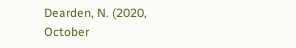Dearden, N. (2020, October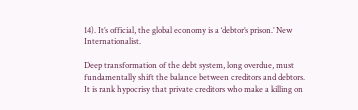14). It’s official, the global economy is a ‘debtor’s prison.’ New Internationalist.

Deep transformation of the debt system, long overdue, must fundamentally shift the balance between creditors and debtors. It is rank hypocrisy that private creditors who make a killing on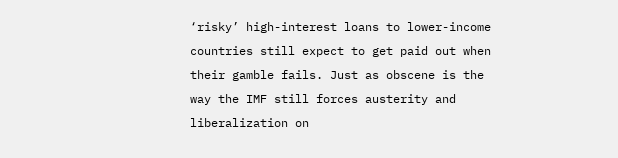‘risky’ high-interest loans to lower-income countries still expect to get paid out when their gamble fails. Just as obscene is the way the IMF still forces austerity and liberalization on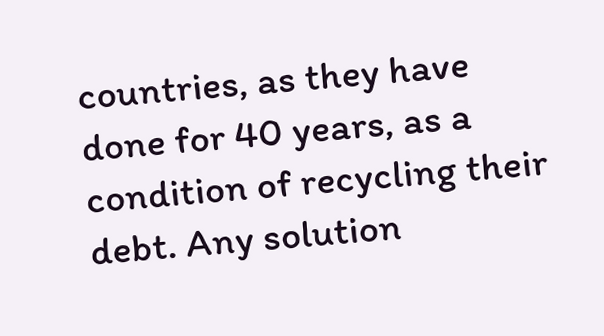countries, as they have done for 40 years, as a condition of recycling their debt. Any solution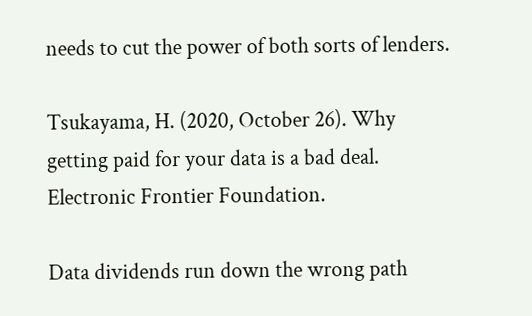needs to cut the power of both sorts of lenders.

Tsukayama, H. (2020, October 26). Why getting paid for your data is a bad deal. Electronic Frontier Foundation.

Data dividends run down the wrong path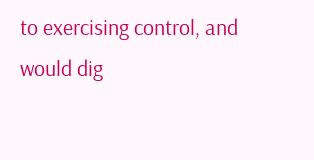to exercising control, and would dig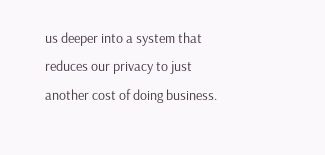us deeper into a system that reduces our privacy to just another cost of doing business.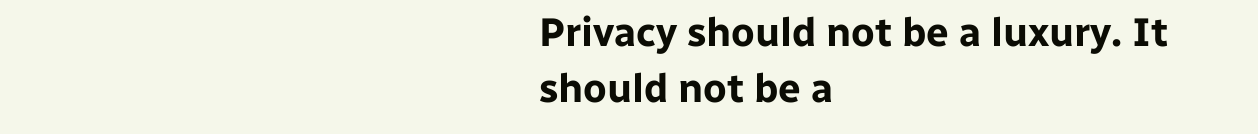Privacy should not be a luxury. It should not be a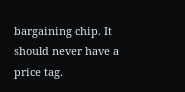bargaining chip. It should never have a price tag.